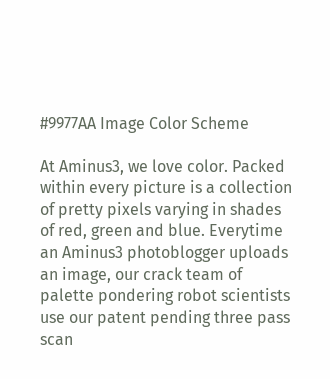#9977AA Image Color Scheme

At Aminus3, we love color. Packed within every picture is a collection of pretty pixels varying in shades of red, green and blue. Everytime an Aminus3 photoblogger uploads an image, our crack team of palette pondering robot scientists use our patent pending three pass scan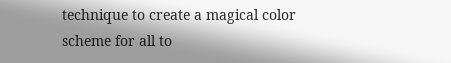technique to create a magical color scheme for all to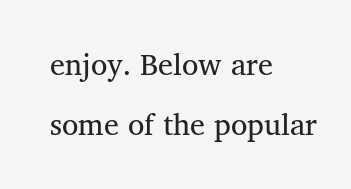enjoy. Below are some of the popular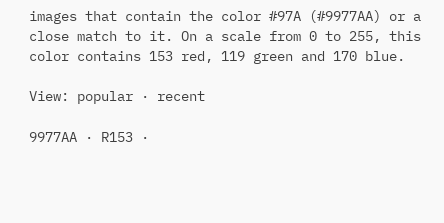images that contain the color #97A (#9977AA) or a close match to it. On a scale from 0 to 255, this color contains 153 red, 119 green and 170 blue.

View: popular · recent

9977AA · R153 ·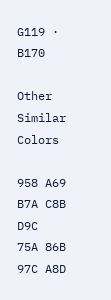G119 · B170

Other Similar Colors

958 A69 B7A C8B D9C
75A 86B 97C A8D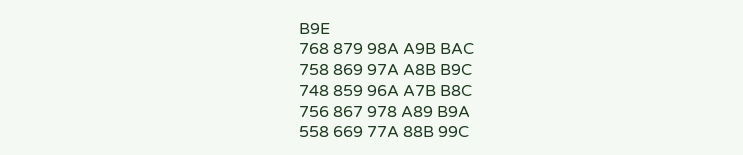B9E
768 879 98A A9B BAC
758 869 97A A8B B9C
748 859 96A A7B B8C
756 867 978 A89 B9A
558 669 77A 88B 99C